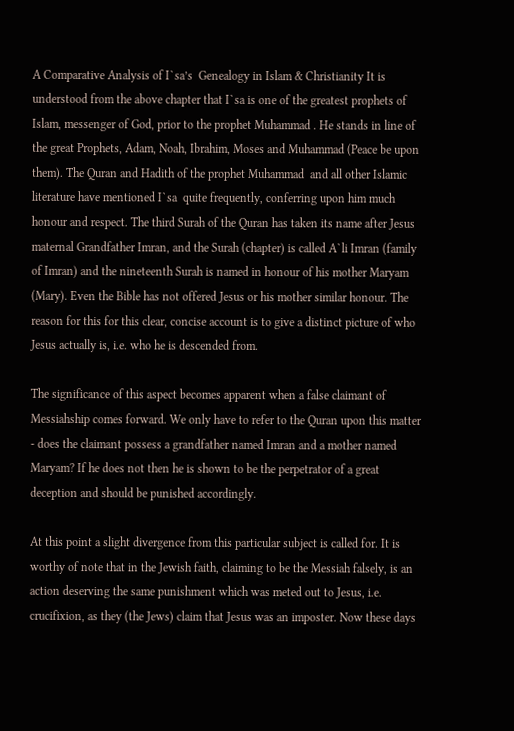A Comparative Analysis of I`sa’s  Genealogy in Islam & Christianity It is understood from the above chapter that I`sa is one of the greatest prophets of Islam, messenger of God, prior to the prophet Muhammad . He stands in line of the great Prophets, Adam, Noah, Ibrahim, Moses and Muhammad (Peace be upon them). The Quran and Hadith of the prophet Muhammad  and all other Islamic literature have mentioned I`sa  quite frequently, conferring upon him much honour and respect. The third Surah of the Quran has taken its name after Jesus maternal Grandfather Imran, and the Surah (chapter) is called A`li Imran (family of Imran) and the nineteenth Surah is named in honour of his mother Maryam (Mary). Even the Bible has not offered Jesus or his mother similar honour. The reason for this for this clear, concise account is to give a distinct picture of who Jesus actually is, i.e. who he is descended from.

The significance of this aspect becomes apparent when a false claimant of Messiahship comes forward. We only have to refer to the Quran upon this matter - does the claimant possess a grandfather named Imran and a mother named Maryam? If he does not then he is shown to be the perpetrator of a great deception and should be punished accordingly.

At this point a slight divergence from this particular subject is called for. It is worthy of note that in the Jewish faith, claiming to be the Messiah falsely, is an action deserving the same punishment which was meted out to Jesus, i.e. crucifixion, as they (the Jews) claim that Jesus was an imposter. Now these days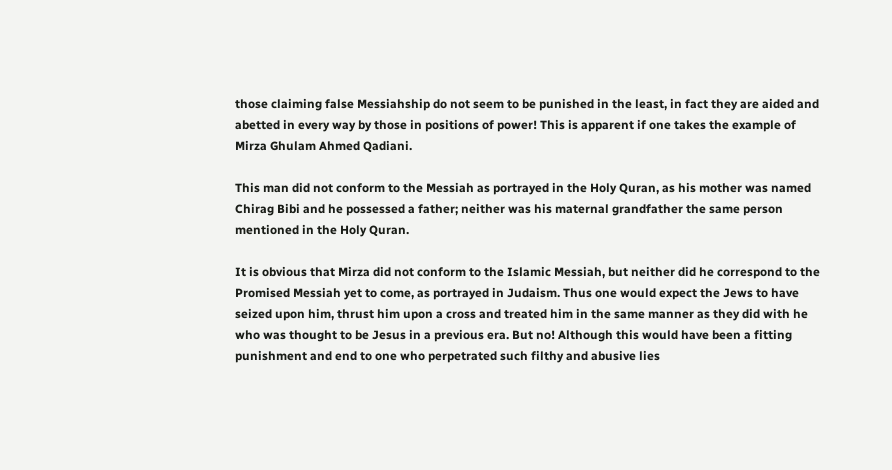those claiming false Messiahship do not seem to be punished in the least, in fact they are aided and abetted in every way by those in positions of power! This is apparent if one takes the example of Mirza Ghulam Ahmed Qadiani.

This man did not conform to the Messiah as portrayed in the Holy Quran, as his mother was named Chirag Bibi and he possessed a father; neither was his maternal grandfather the same person mentioned in the Holy Quran.

It is obvious that Mirza did not conform to the Islamic Messiah, but neither did he correspond to the Promised Messiah yet to come, as portrayed in Judaism. Thus one would expect the Jews to have seized upon him, thrust him upon a cross and treated him in the same manner as they did with he who was thought to be Jesus in a previous era. But no! Although this would have been a fitting punishment and end to one who perpetrated such filthy and abusive lies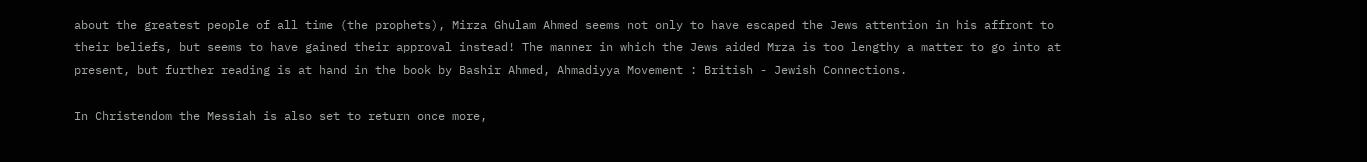about the greatest people of all time (the prophets), Mirza Ghulam Ahmed seems not only to have escaped the Jews attention in his affront to their beliefs, but seems to have gained their approval instead! The manner in which the Jews aided Mrza is too lengthy a matter to go into at present, but further reading is at hand in the book by Bashir Ahmed, Ahmadiyya Movement : British - Jewish Connections.

In Christendom the Messiah is also set to return once more,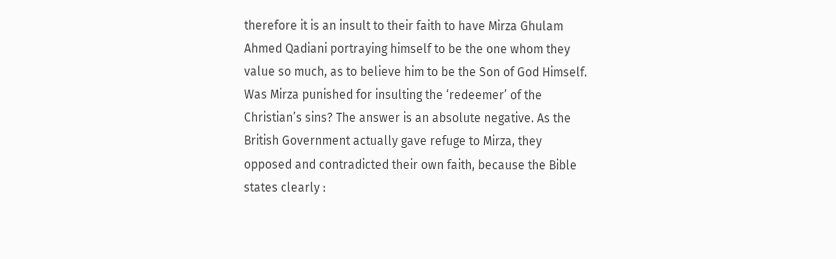therefore it is an insult to their faith to have Mirza Ghulam Ahmed Qadiani portraying himself to be the one whom they value so much, as to believe him to be the Son of God Himself. Was Mirza punished for insulting the ‘redeemer’ of the Christian’s sins? The answer is an absolute negative. As the British Government actually gave refuge to Mirza, they opposed and contradicted their own faith, because the Bible states clearly :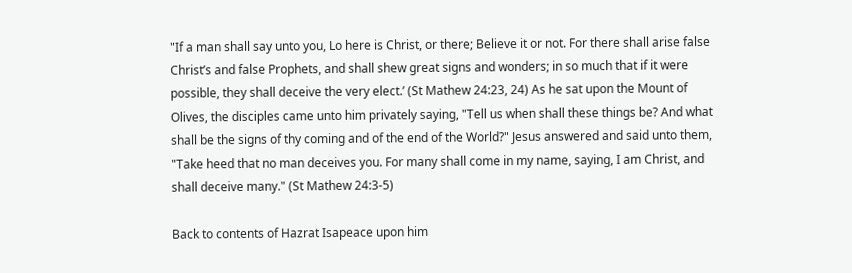"If a man shall say unto you, Lo here is Christ, or there; Believe it or not. For there shall arise false Christ’s and false Prophets, and shall shew great signs and wonders; in so much that if it were possible, they shall deceive the very elect.’ (St Mathew 24:23, 24) As he sat upon the Mount of Olives, the disciples came unto him privately saying, "Tell us when shall these things be? And what shall be the signs of thy coming and of the end of the World?" Jesus answered and said unto them, "Take heed that no man deceives you. For many shall come in my name, saying, I am Christ, and shall deceive many." (St Mathew 24:3-5)

Back to contents of Hazrat Isapeace upon him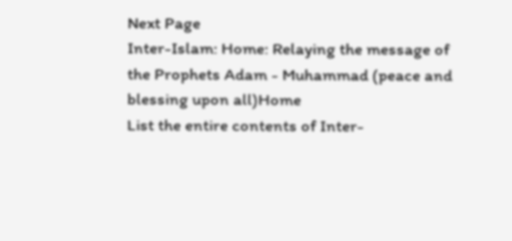Next Page
Inter-Islam: Home: Relaying the message of the Prophets Adam - Muhammad (peace and blessing upon all)Home
List the entire contents of Inter-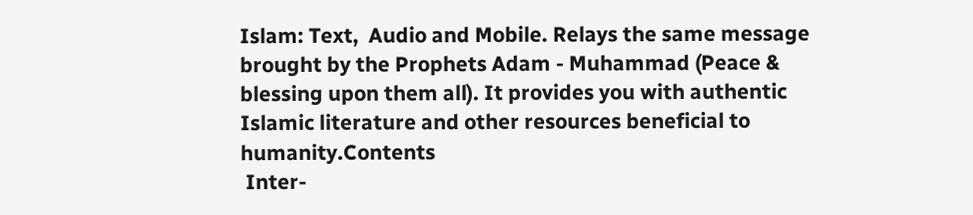Islam: Text,  Audio and Mobile. Relays the same message brought by the Prophets Adam - Muhammad (Peace & blessing upon them all). It provides you with authentic Islamic literature and other resources beneficial to humanity.Contents
 Inter-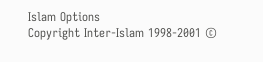Islam Options
Copyright Inter-Islam 1998-2001 ©